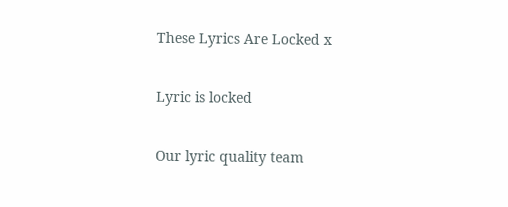These Lyrics Are Locked x

Lyric is locked

Our lyric quality team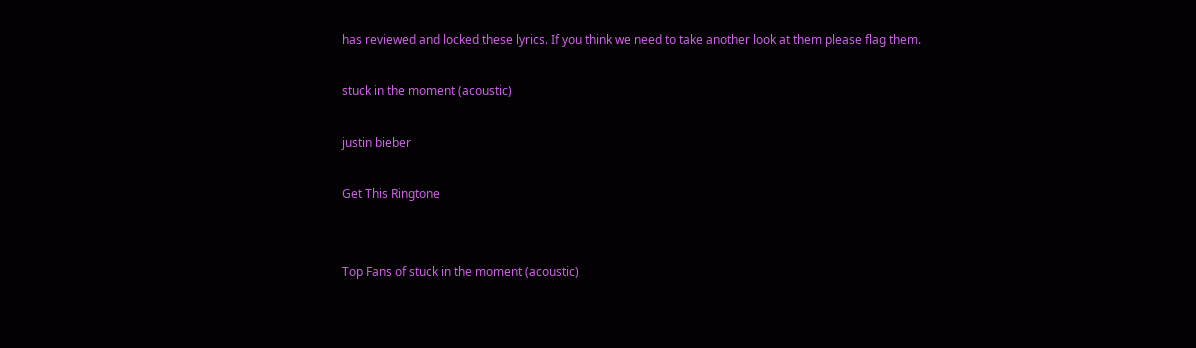has reviewed and locked these lyrics. If you think we need to take another look at them please flag them.

stuck in the moment (acoustic)

justin bieber

Get This Ringtone


Top Fans of stuck in the moment (acoustic)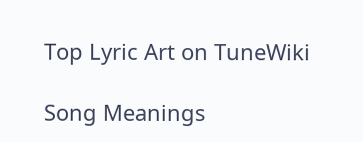Top Lyric Art on TuneWiki

Song Meanings